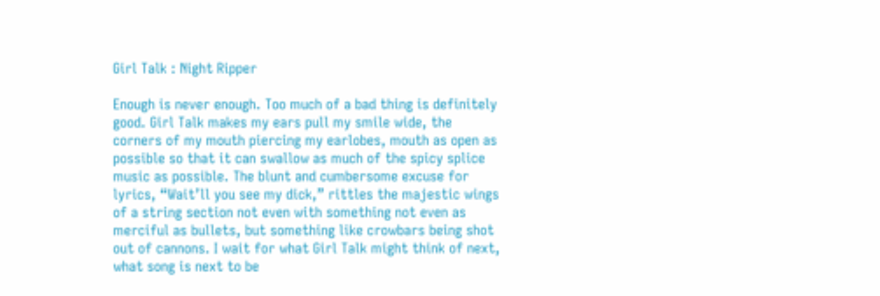Girl Talk : Night Ripper

Enough is never enough. Too much of a bad thing is definitely good. Girl Talk makes my ears pull my smile wide, the corners of my mouth piercing my earlobes, mouth as open as possible so that it can swallow as much of the spicy splice music as possible. The blunt and cumbersome excuse for lyrics, “Wait’ll you see my dick,” rittles the majestic wings of a string section not even with something not even as merciful as bullets, but something like crowbars being shot out of cannons. I wait for what Girl Talk might think of next, what song is next to be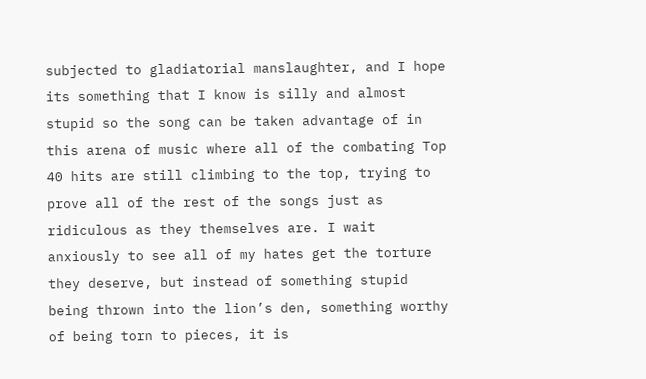subjected to gladiatorial manslaughter, and I hope its something that I know is silly and almost stupid so the song can be taken advantage of in this arena of music where all of the combating Top 40 hits are still climbing to the top, trying to prove all of the rest of the songs just as ridiculous as they themselves are. I wait anxiously to see all of my hates get the torture they deserve, but instead of something stupid being thrown into the lion’s den, something worthy of being torn to pieces, it is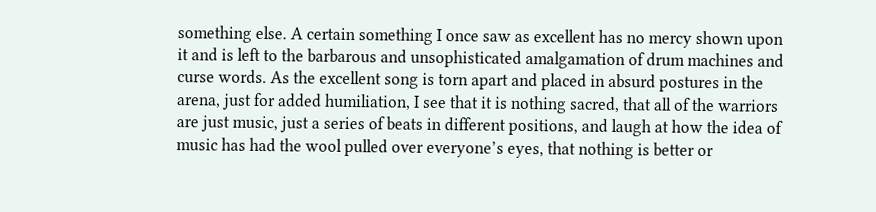something else. A certain something I once saw as excellent has no mercy shown upon it and is left to the barbarous and unsophisticated amalgamation of drum machines and curse words. As the excellent song is torn apart and placed in absurd postures in the arena, just for added humiliation, I see that it is nothing sacred, that all of the warriors are just music, just a series of beats in different positions, and laugh at how the idea of music has had the wool pulled over everyone’s eyes, that nothing is better or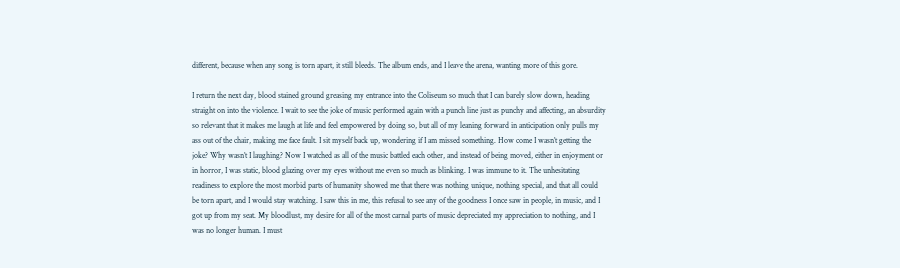different, because when any song is torn apart, it still bleeds. The album ends, and I leave the arena, wanting more of this gore.

I return the next day, blood stained ground greasing my entrance into the Coliseum so much that I can barely slow down, heading straight on into the violence. I wait to see the joke of music performed again with a punch line just as punchy and affecting, an absurdity so relevant that it makes me laugh at life and feel empowered by doing so, but all of my leaning forward in anticipation only pulls my ass out of the chair, making me face fault. I sit myself back up, wondering if I am missed something. How come I wasn’t getting the joke? Why wasn’t I laughing? Now I watched as all of the music battled each other, and instead of being moved, either in enjoyment or in horror, I was static, blood glazing over my eyes without me even so much as blinking. I was immune to it. The unhesitating readiness to explore the most morbid parts of humanity showed me that there was nothing unique, nothing special, and that all could be torn apart, and I would stay watching. I saw this in me, this refusal to see any of the goodness I once saw in people, in music, and I got up from my seat. My bloodlust, my desire for all of the most carnal parts of music depreciated my appreciation to nothing, and I was no longer human. I must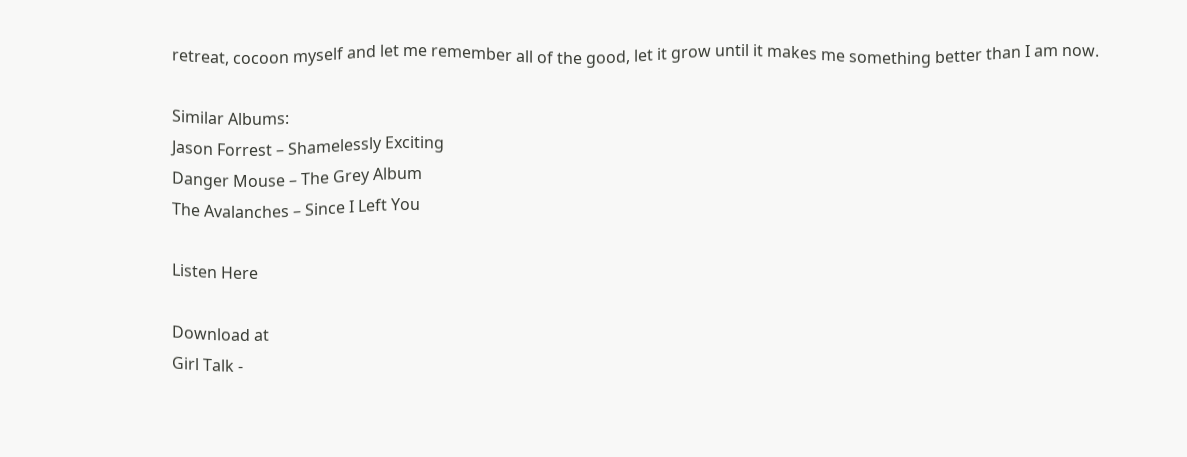retreat, cocoon myself and let me remember all of the good, let it grow until it makes me something better than I am now.

Similar Albums:
Jason Forrest – Shamelessly Exciting
Danger Mouse – The Grey Album
The Avalanches – Since I Left You

Listen Here

Download at
Girl Talk -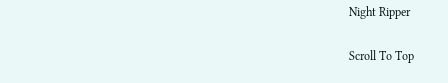Night Ripper

Scroll To Top